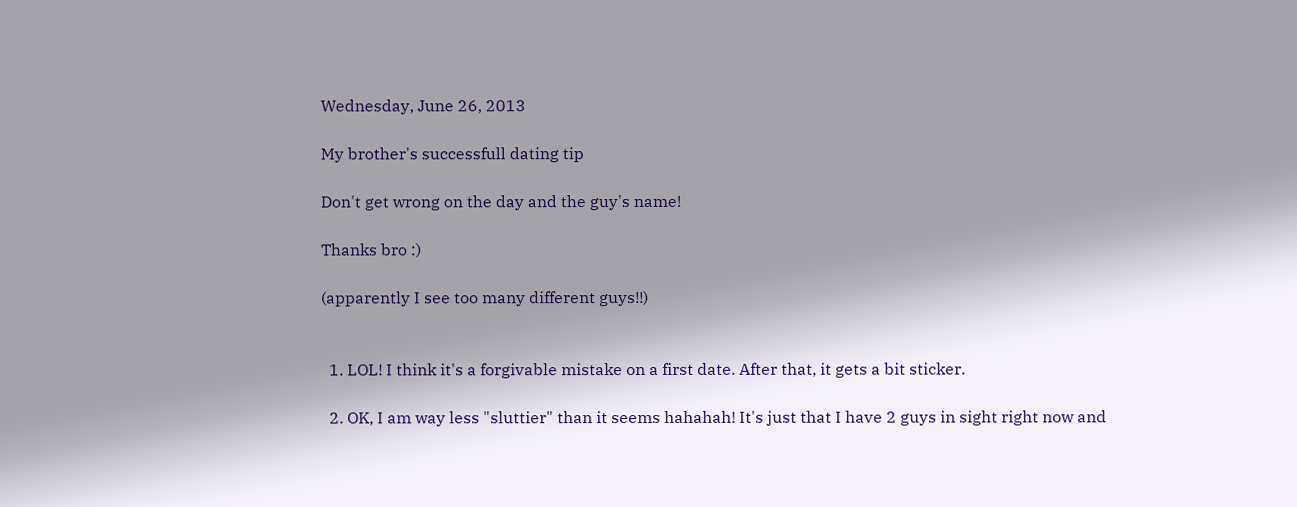Wednesday, June 26, 2013

My brother's successfull dating tip

Don't get wrong on the day and the guy's name!

Thanks bro :)

(apparently I see too many different guys!!)


  1. LOL! I think it's a forgivable mistake on a first date. After that, it gets a bit sticker.

  2. OK, I am way less "sluttier" than it seems hahahah! It's just that I have 2 guys in sight right now and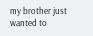my brother just wanted to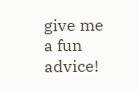give me a fun advice!